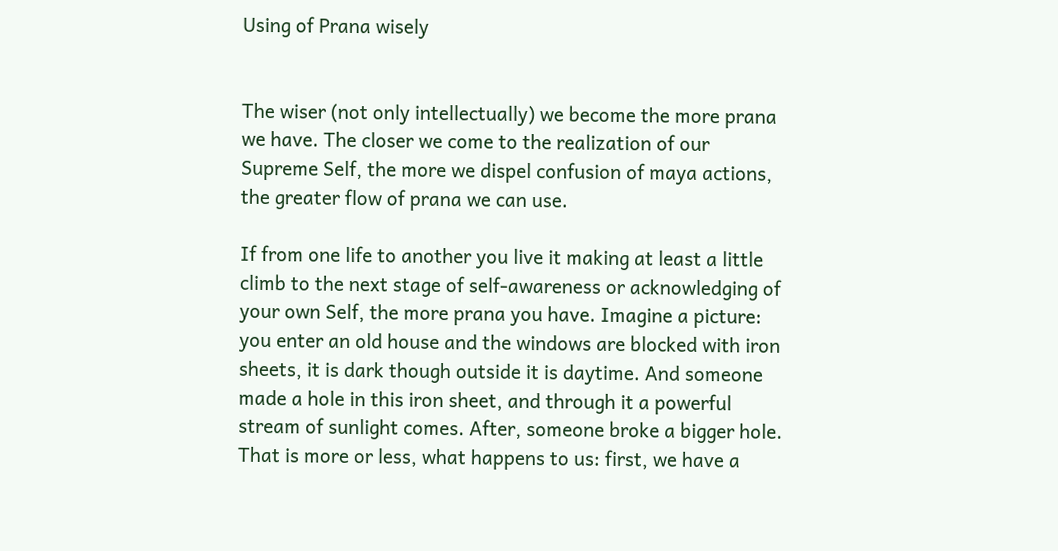Using of Prana wisely


The wiser (not only intellectually) we become the more prana we have. The closer we come to the realization of our Supreme Self, the more we dispel confusion of maya actions, the greater flow of prana we can use.

If from one life to another you live it making at least a little climb to the next stage of self-awareness or acknowledging of your own Self, the more prana you have. Imagine a picture: you enter an old house and the windows are blocked with iron sheets, it is dark though outside it is daytime. And someone made a hole in this iron sheet, and through it a powerful stream of sunlight comes. After, someone broke a bigger hole. That is more or less, what happens to us: first, we have a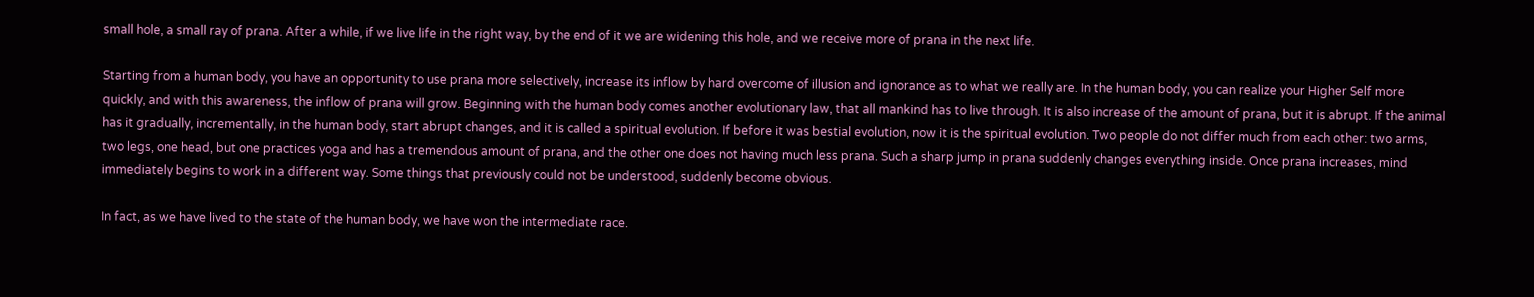small hole, a small ray of prana. After a while, if we live life in the right way, by the end of it we are widening this hole, and we receive more of prana in the next life.

Starting from a human body, you have an opportunity to use prana more selectively, increase its inflow by hard overcome of illusion and ignorance as to what we really are. In the human body, you can realize your Higher Self more quickly, and with this awareness, the inflow of prana will grow. Beginning with the human body comes another evolutionary law, that all mankind has to live through. It is also increase of the amount of prana, but it is abrupt. If the animal has it gradually, incrementally, in the human body, start abrupt changes, and it is called a spiritual evolution. If before it was bestial evolution, now it is the spiritual evolution. Two people do not differ much from each other: two arms, two legs, one head, but one practices yoga and has a tremendous amount of prana, and the other one does not having much less prana. Such a sharp jump in prana suddenly changes everything inside. Once prana increases, mind immediately begins to work in a different way. Some things that previously could not be understood, suddenly become obvious.

In fact, as we have lived to the state of the human body, we have won the intermediate race.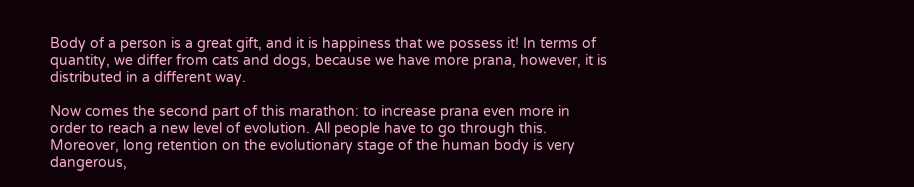Body of a person is a great gift, and it is happiness that we possess it! In terms of quantity, we differ from cats and dogs, because we have more prana, however, it is distributed in a different way.

Now comes the second part of this marathon: to increase prana even more in order to reach a new level of evolution. All people have to go through this. Moreover, long retention on the evolutionary stage of the human body is very dangerous,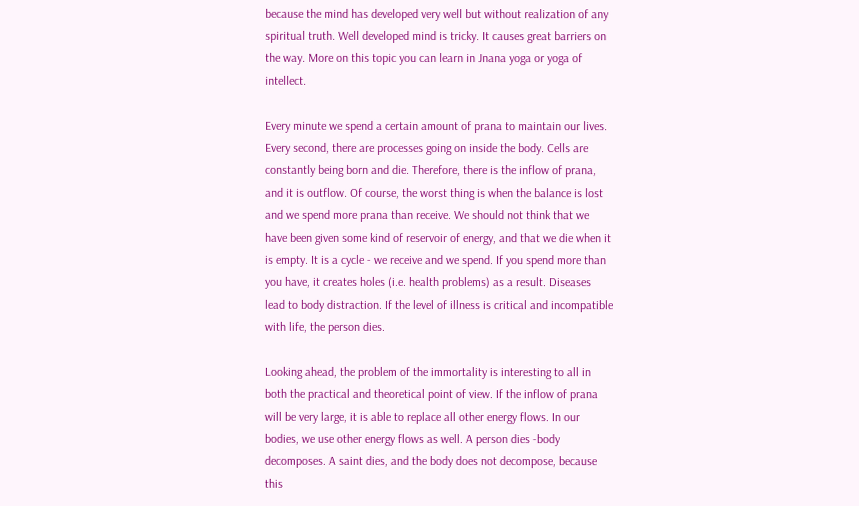because the mind has developed very well but without realization of any spiritual truth. Well developed mind is tricky. It causes great barriers on the way. More on this topic you can learn in Jnana yoga or yoga of intellect.

Every minute we spend a certain amount of prana to maintain our lives. Every second, there are processes going on inside the body. Cells are constantly being born and die. Therefore, there is the inflow of prana, and it is outflow. Of course, the worst thing is when the balance is lost and we spend more prana than receive. We should not think that we have been given some kind of reservoir of energy, and that we die when it is empty. It is a cycle - we receive and we spend. If you spend more than you have, it creates holes (i.e. health problems) as a result. Diseases lead to body distraction. If the level of illness is critical and incompatible with life, the person dies.

Looking ahead, the problem of the immortality is interesting to all in both the practical and theoretical point of view. If the inflow of prana will be very large, it is able to replace all other energy flows. In our bodies, we use other energy flows as well. A person dies -body decomposes. A saint dies, and the body does not decompose, because this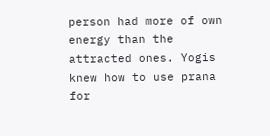person had more of own energy than the attracted ones. Yogis knew how to use prana for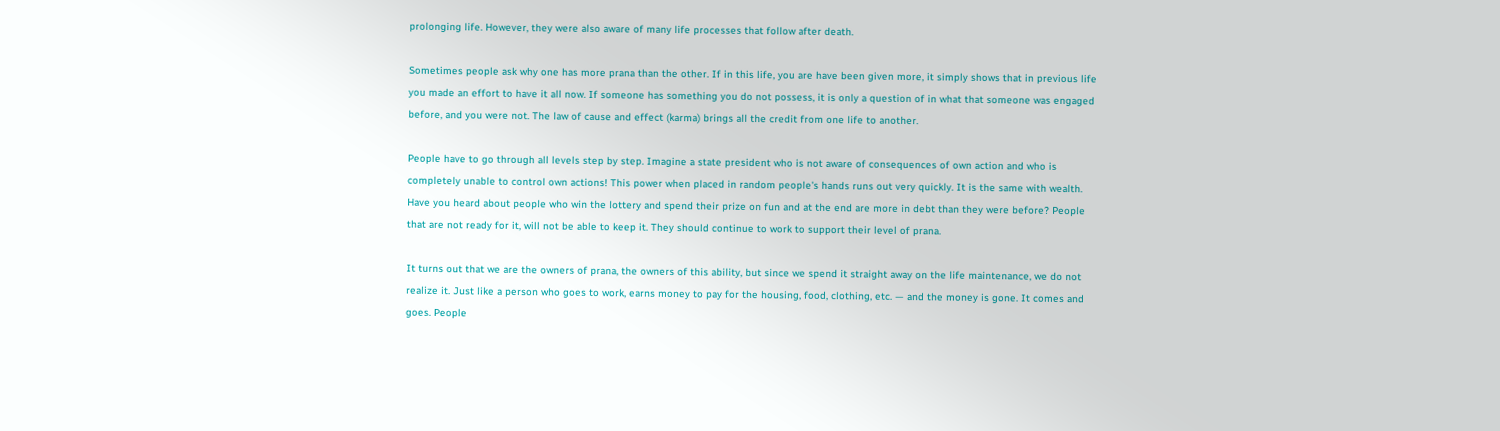prolonging life. However, they were also aware of many life processes that follow after death.

Sometimes people ask why one has more prana than the other. If in this life, you are have been given more, it simply shows that in previous life you made an effort to have it all now. If someone has something you do not possess, it is only a question of in what that someone was engaged before, and you were not. The law of cause and effect (karma) brings all the credit from one life to another.

People have to go through all levels step by step. Imagine a state president who is not aware of consequences of own action and who is completely unable to control own actions! This power when placed in random people's hands runs out very quickly. It is the same with wealth. Have you heard about people who win the lottery and spend their prize on fun and at the end are more in debt than they were before? People that are not ready for it, will not be able to keep it. They should continue to work to support their level of prana.

It turns out that we are the owners of prana, the owners of this ability, but since we spend it straight away on the life maintenance, we do not realize it. Just like a person who goes to work, earns money to pay for the housing, food, clothing, etc. — and the money is gone. It comes and goes. People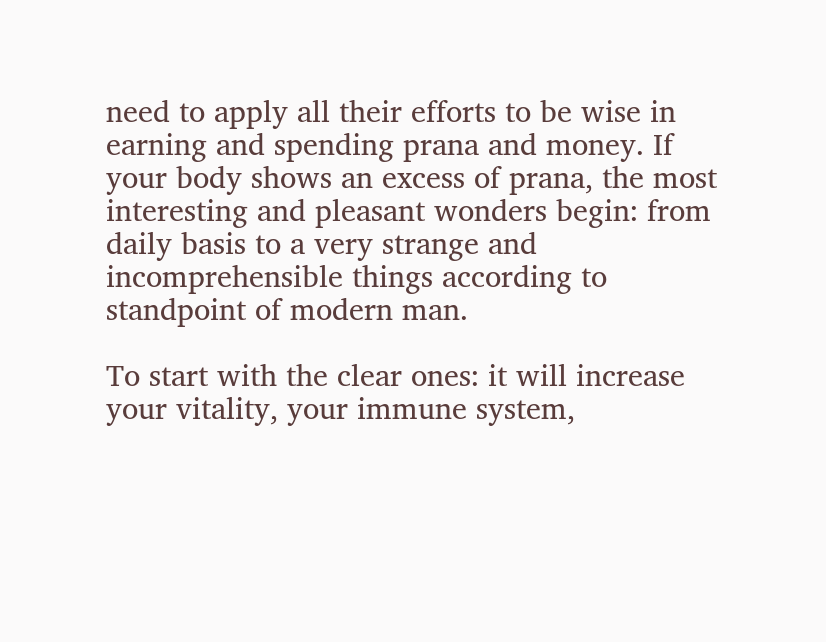need to apply all their efforts to be wise in earning and spending prana and money. If your body shows an excess of prana, the most interesting and pleasant wonders begin: from daily basis to a very strange and incomprehensible things according to standpoint of modern man.

To start with the clear ones: it will increase your vitality, your immune system,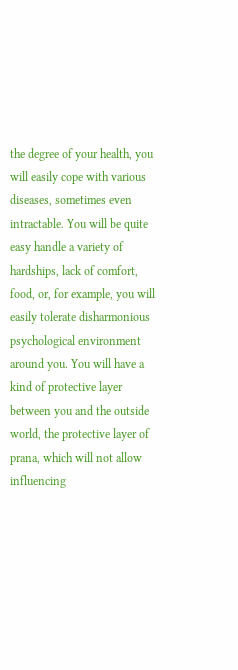the degree of your health, you will easily cope with various diseases, sometimes even intractable. You will be quite easy handle a variety of hardships, lack of comfort, food, or, for example, you will easily tolerate disharmonious psychological environment around you. You will have a kind of protective layer between you and the outside world, the protective layer of prana, which will not allow influencing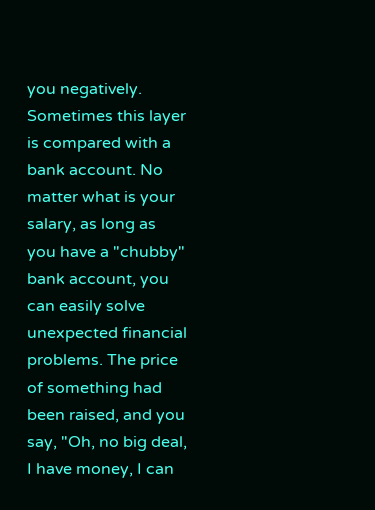you negatively. Sometimes this layer is compared with a bank account. No matter what is your salary, as long as you have a "chubby" bank account, you can easily solve unexpected financial problems. The price of something had been raised, and you say, "Oh, no big deal, I have money, I can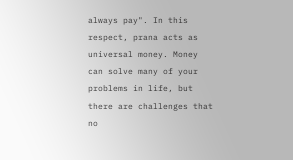always pay". In this respect, prana acts as universal money. Money can solve many of your problems in life, but there are challenges that no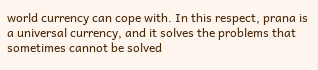world currency can cope with. In this respect, prana is a universal currency, and it solves the problems that sometimes cannot be solved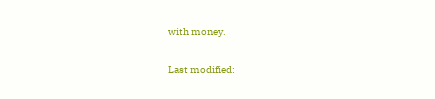with money.

Last modified: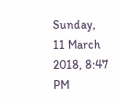Sunday, 11 March 2018, 8:47 PM